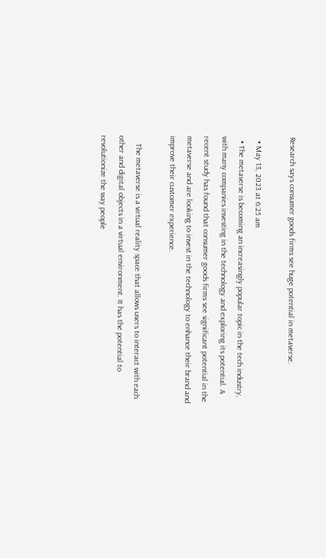Research says consumer goods firms see huge potential in metaverse.

  • May 13, 2023 at 6:25 am
  • The metaverse is becoming an increasingly popular topic in the tech industry, with many companies investing in the technology and exploring its potential. A recent study has found that consumer goods firms see significant potential in the metaverse and are looking to invest in the technology to enhance their brand and improve their customer experience.

    The metaverse is a virtual reality space that allows users to interact with each other and digital objects in a virtual environment. It has the potential to revolutionize the way people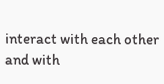interact with each other and with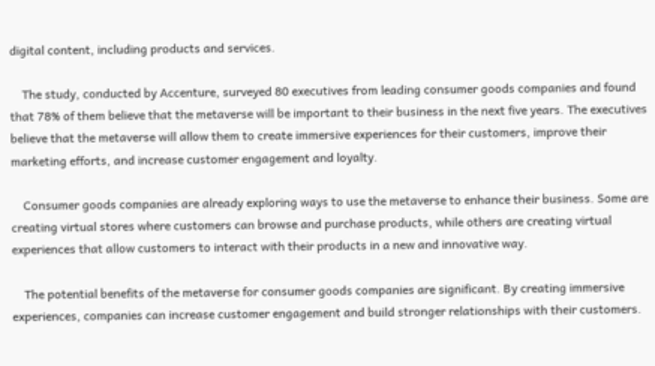digital content, including products and services.

    The study, conducted by Accenture, surveyed 80 executives from leading consumer goods companies and found that 78% of them believe that the metaverse will be important to their business in the next five years. The executives believe that the metaverse will allow them to create immersive experiences for their customers, improve their marketing efforts, and increase customer engagement and loyalty.

    Consumer goods companies are already exploring ways to use the metaverse to enhance their business. Some are creating virtual stores where customers can browse and purchase products, while others are creating virtual experiences that allow customers to interact with their products in a new and innovative way.

    The potential benefits of the metaverse for consumer goods companies are significant. By creating immersive experiences, companies can increase customer engagement and build stronger relationships with their customers.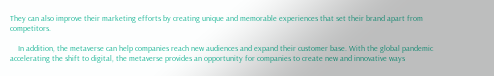They can also improve their marketing efforts by creating unique and memorable experiences that set their brand apart from competitors.

    In addition, the metaverse can help companies reach new audiences and expand their customer base. With the global pandemic accelerating the shift to digital, the metaverse provides an opportunity for companies to create new and innovative ways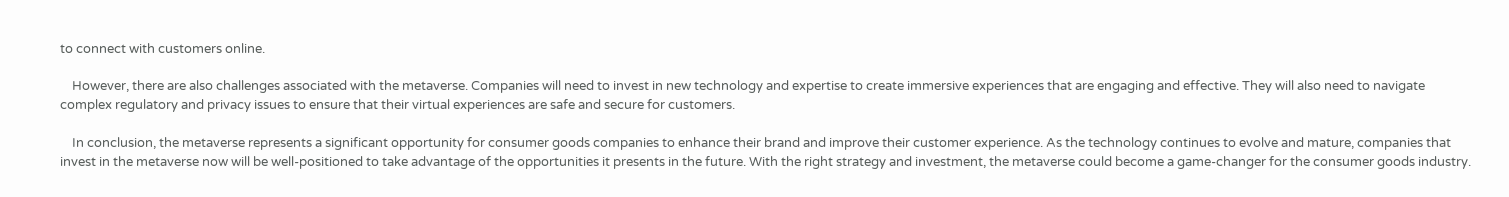to connect with customers online.

    However, there are also challenges associated with the metaverse. Companies will need to invest in new technology and expertise to create immersive experiences that are engaging and effective. They will also need to navigate complex regulatory and privacy issues to ensure that their virtual experiences are safe and secure for customers.

    In conclusion, the metaverse represents a significant opportunity for consumer goods companies to enhance their brand and improve their customer experience. As the technology continues to evolve and mature, companies that invest in the metaverse now will be well-positioned to take advantage of the opportunities it presents in the future. With the right strategy and investment, the metaverse could become a game-changer for the consumer goods industry.